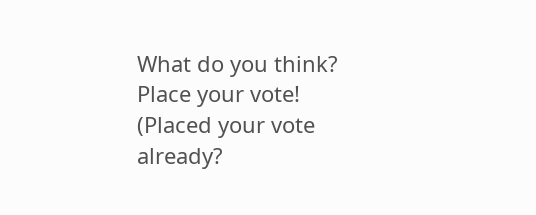What do you think? Place your vote!
(Placed your vote already?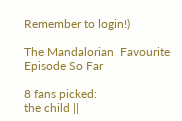Remember to login!)

The Mandalorian  Favourite Episode So Far

8 fans picked:
the child ||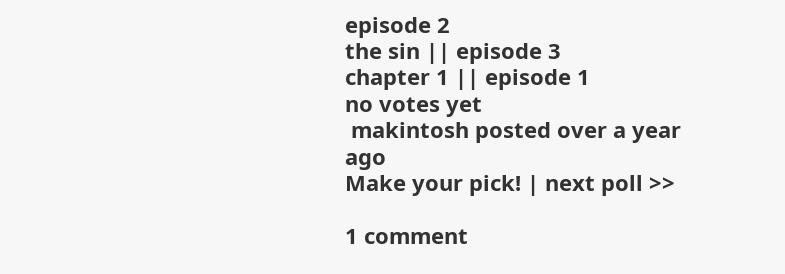episode 2
the sin || episode 3
chapter 1 || episode 1
no votes yet
 makintosh posted over a year ago
Make your pick! | next poll >>

1 comment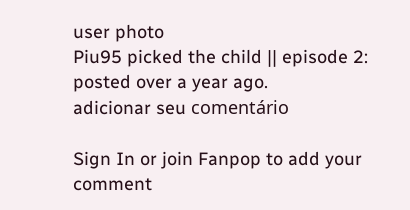user photo
Piu95 picked the child || episode 2:
posted over a year ago.
adicionar seu comentário

Sign In or join Fanpop to add your comment